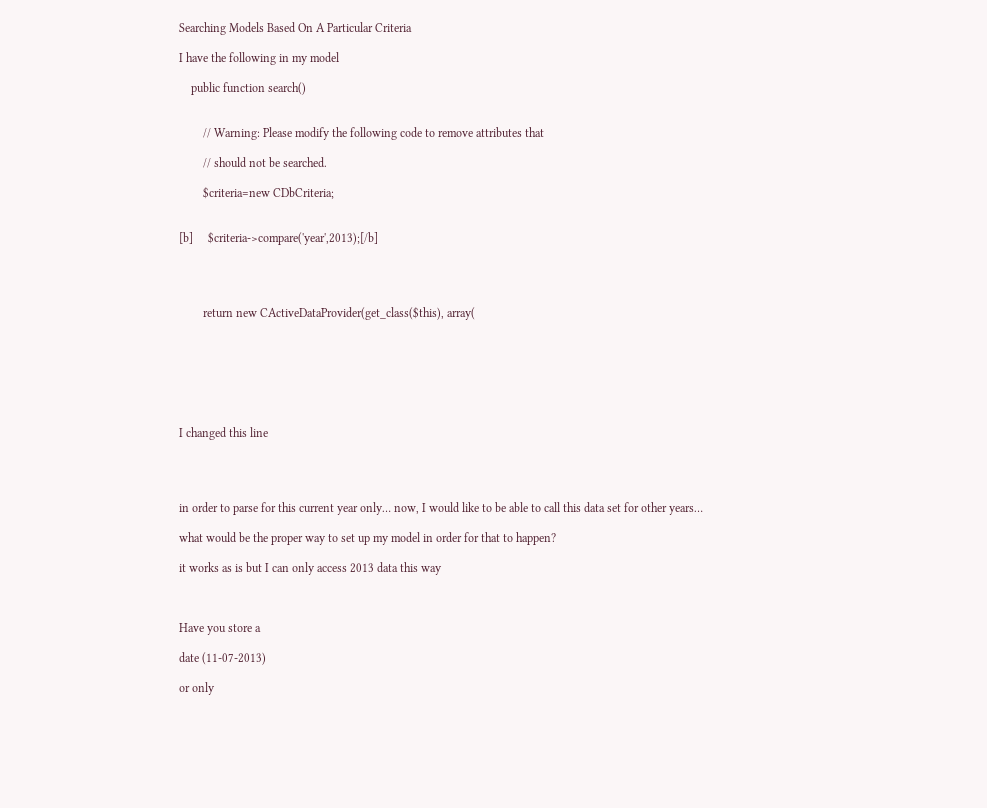Searching Models Based On A Particular Criteria

I have the following in my model

    public function search()


        // Warning: Please modify the following code to remove attributes that

        // should not be searched.

        $criteria=new CDbCriteria;


[b]     $criteria->compare('year',2013);[/b]




        return new CActiveDataProvider(get_class($this), array(







I changed this line




in order to parse for this current year only… now, I would like to be able to call this data set for other years…

what would be the proper way to set up my model in order for that to happen?

it works as is but I can only access 2013 data this way



Have you store a

date (11-07-2013)

or only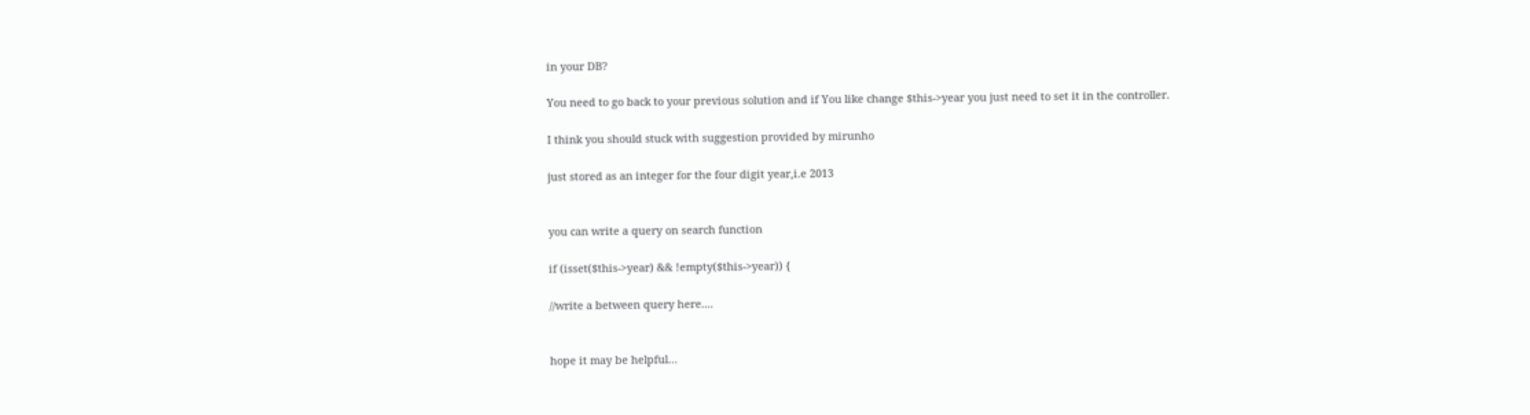in your DB?

You need to go back to your previous solution and if You like change $this->year you just need to set it in the controller.

I think you should stuck with suggestion provided by mirunho

just stored as an integer for the four digit year,i.e 2013


you can write a query on search function

if (isset($this->year) && !empty($this->year)) {

//write a between query here....


hope it may be helpful…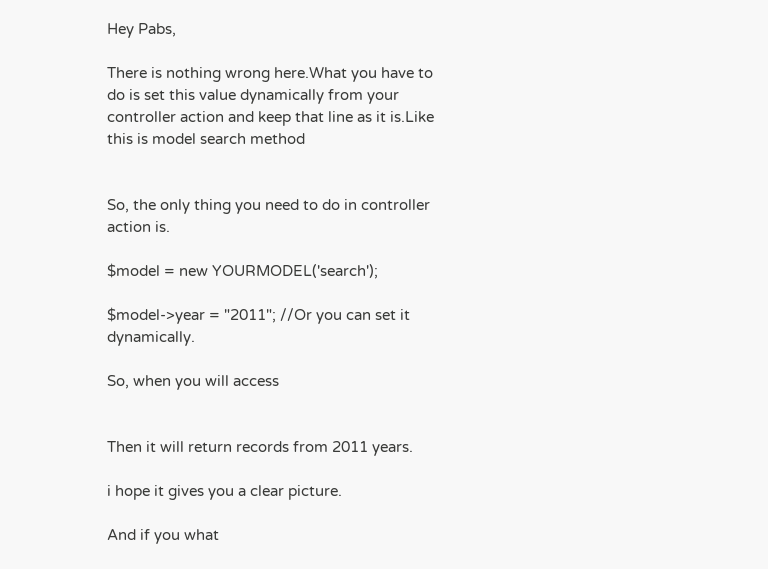Hey Pabs,

There is nothing wrong here.What you have to do is set this value dynamically from your controller action and keep that line as it is.Like this is model search method


So, the only thing you need to do in controller action is.

$model = new YOURMODEL('search');

$model->year = "2011"; //Or you can set it dynamically.

So, when you will access


Then it will return records from 2011 years.

i hope it gives you a clear picture.

And if you what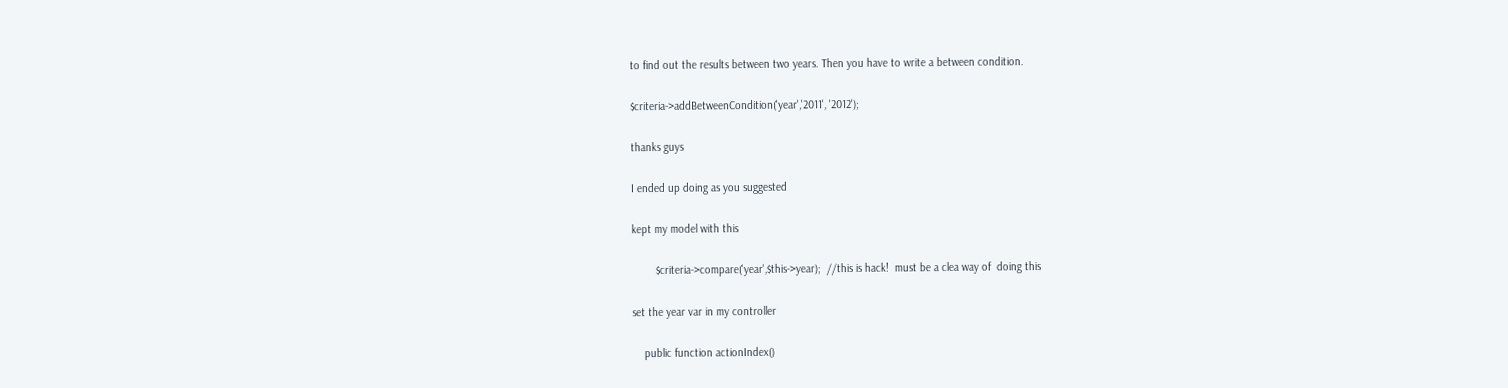to find out the results between two years. Then you have to write a between condition.

$criteria->addBetweenCondition('year','2011', '2012');

thanks guys

I ended up doing as you suggested

kept my model with this

        $criteria->compare('year',$this->year);  //this is hack!  must be a clea way of  doing this

set the year var in my controller

    public function actionIndex()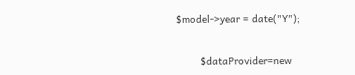$model->year = date("Y");


        $dataProvider=new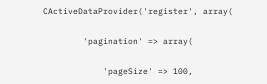CActiveDataProvider('register', array(

        'pagination' => array(

            'pageSize' => 100,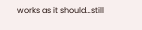works as it should…still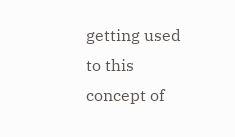getting used to this concept of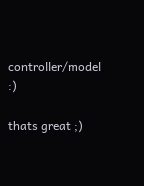controller/model :)

thats great ;)